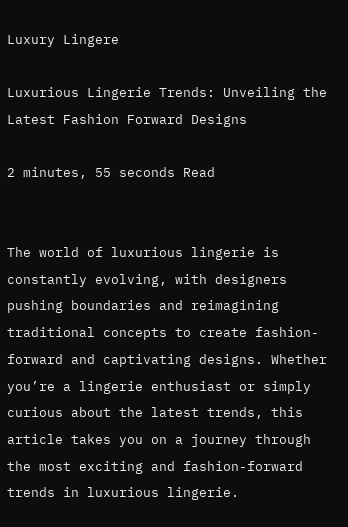Luxury Lingere

Luxurious Lingerie Trends: Unveiling the Latest Fashion Forward Designs

2 minutes, 55 seconds Read


The world of luxurious lingerie is constantly evolving, with designers pushing boundaries and reimagining traditional concepts to create fashion-forward and captivating designs. Whether you’re a lingerie enthusiast or simply curious about the latest trends, this article takes you on a journey through the most exciting and fashion-forward trends in luxurious lingerie.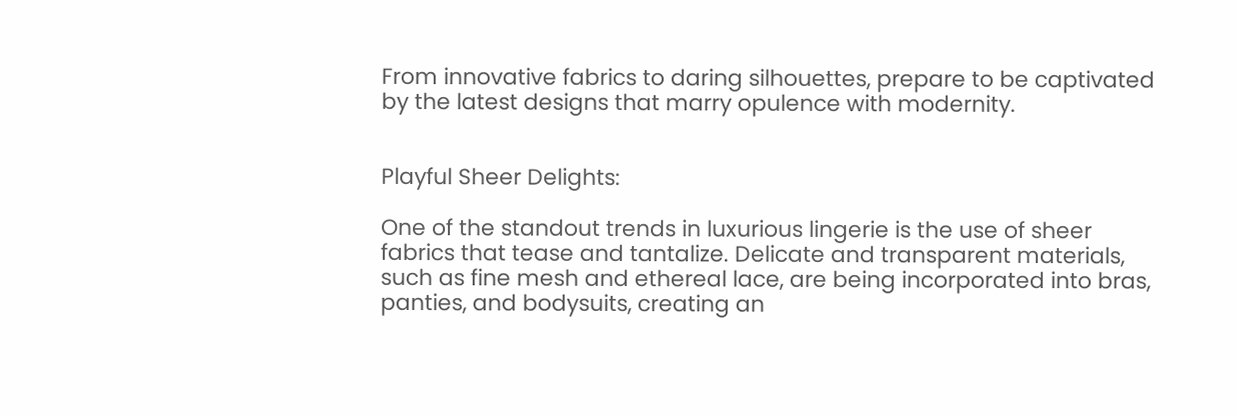From innovative fabrics to daring silhouettes, prepare to be captivated by the latest designs that marry opulence with modernity.


Playful Sheer Delights:

One of the standout trends in luxurious lingerie is the use of sheer fabrics that tease and tantalize. Delicate and transparent materials, such as fine mesh and ethereal lace, are being incorporated into bras, panties, and bodysuits, creating an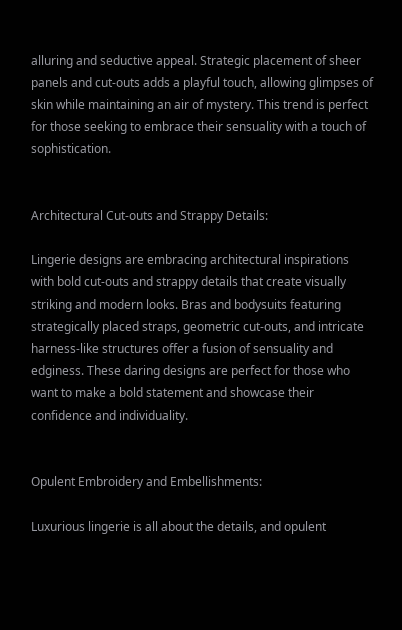alluring and seductive appeal. Strategic placement of sheer panels and cut-outs adds a playful touch, allowing glimpses of skin while maintaining an air of mystery. This trend is perfect for those seeking to embrace their sensuality with a touch of sophistication.


Architectural Cut-outs and Strappy Details:

Lingerie designs are embracing architectural inspirations with bold cut-outs and strappy details that create visually striking and modern looks. Bras and bodysuits featuring strategically placed straps, geometric cut-outs, and intricate harness-like structures offer a fusion of sensuality and edginess. These daring designs are perfect for those who want to make a bold statement and showcase their confidence and individuality.


Opulent Embroidery and Embellishments:

Luxurious lingerie is all about the details, and opulent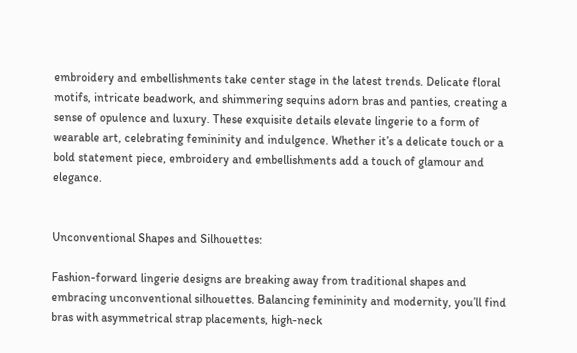embroidery and embellishments take center stage in the latest trends. Delicate floral motifs, intricate beadwork, and shimmering sequins adorn bras and panties, creating a sense of opulence and luxury. These exquisite details elevate lingerie to a form of wearable art, celebrating femininity and indulgence. Whether it’s a delicate touch or a bold statement piece, embroidery and embellishments add a touch of glamour and elegance.


Unconventional Shapes and Silhouettes:

Fashion-forward lingerie designs are breaking away from traditional shapes and embracing unconventional silhouettes. Balancing femininity and modernity, you’ll find bras with asymmetrical strap placements, high-neck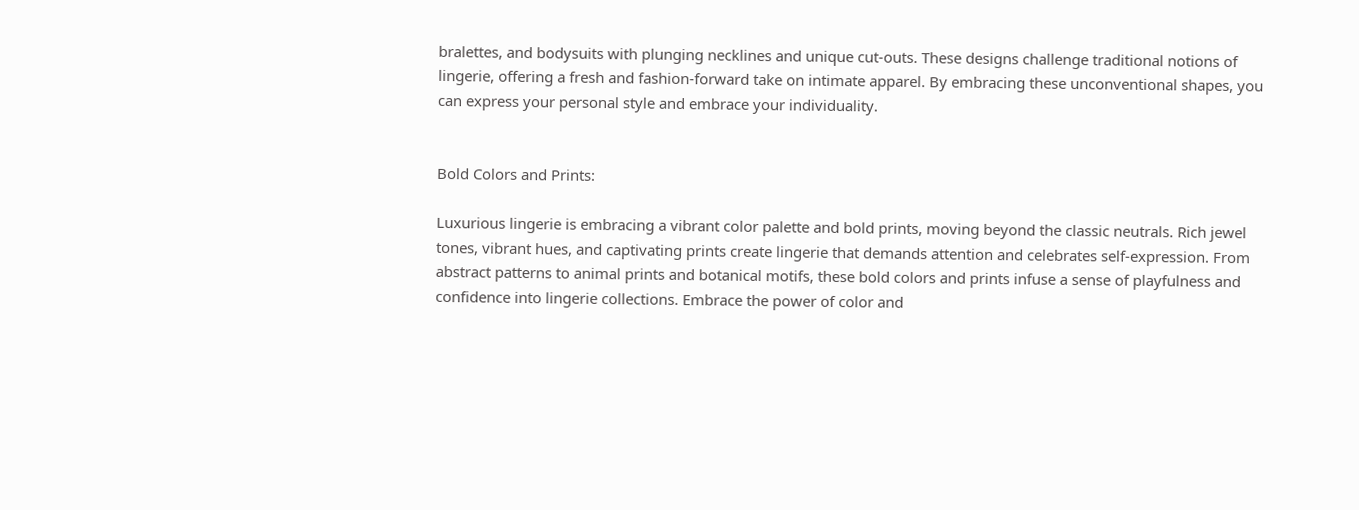bralettes, and bodysuits with plunging necklines and unique cut-outs. These designs challenge traditional notions of lingerie, offering a fresh and fashion-forward take on intimate apparel. By embracing these unconventional shapes, you can express your personal style and embrace your individuality.


Bold Colors and Prints:

Luxurious lingerie is embracing a vibrant color palette and bold prints, moving beyond the classic neutrals. Rich jewel tones, vibrant hues, and captivating prints create lingerie that demands attention and celebrates self-expression. From abstract patterns to animal prints and botanical motifs, these bold colors and prints infuse a sense of playfulness and confidence into lingerie collections. Embrace the power of color and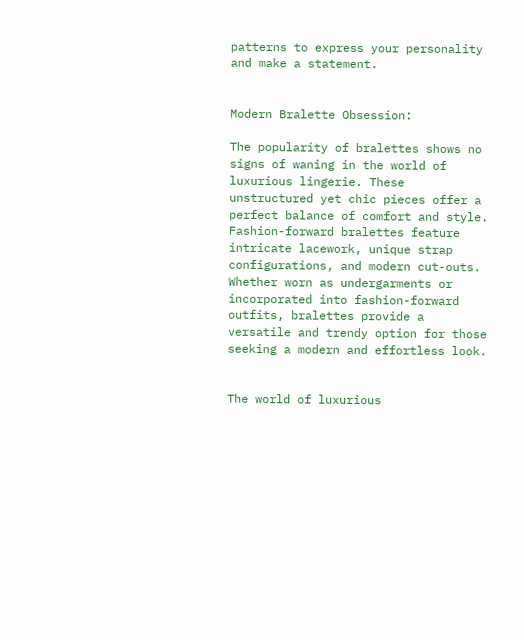patterns to express your personality and make a statement.


Modern Bralette Obsession:

The popularity of bralettes shows no signs of waning in the world of luxurious lingerie. These unstructured yet chic pieces offer a perfect balance of comfort and style. Fashion-forward bralettes feature intricate lacework, unique strap configurations, and modern cut-outs. Whether worn as undergarments or incorporated into fashion-forward outfits, bralettes provide a versatile and trendy option for those seeking a modern and effortless look.


The world of luxurious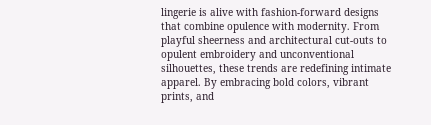lingerie is alive with fashion-forward designs that combine opulence with modernity. From playful sheerness and architectural cut-outs to opulent embroidery and unconventional silhouettes, these trends are redefining intimate apparel. By embracing bold colors, vibrant prints, and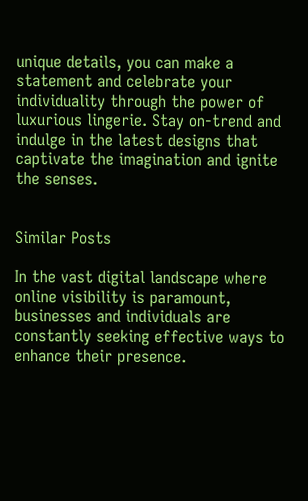unique details, you can make a statement and celebrate your individuality through the power of luxurious lingerie. Stay on-trend and indulge in the latest designs that captivate the imagination and ignite the senses.


Similar Posts

In the vast digital landscape where online visibility is paramount, businesses and individuals are constantly seeking effective ways to enhance their presence.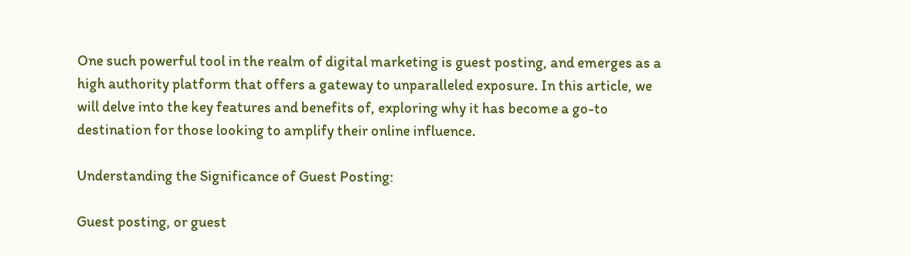One such powerful tool in the realm of digital marketing is guest posting, and emerges as a high authority platform that offers a gateway to unparalleled exposure. In this article, we will delve into the key features and benefits of, exploring why it has become a go-to destination for those looking to amplify their online influence.

Understanding the Significance of Guest Posting:

Guest posting, or guest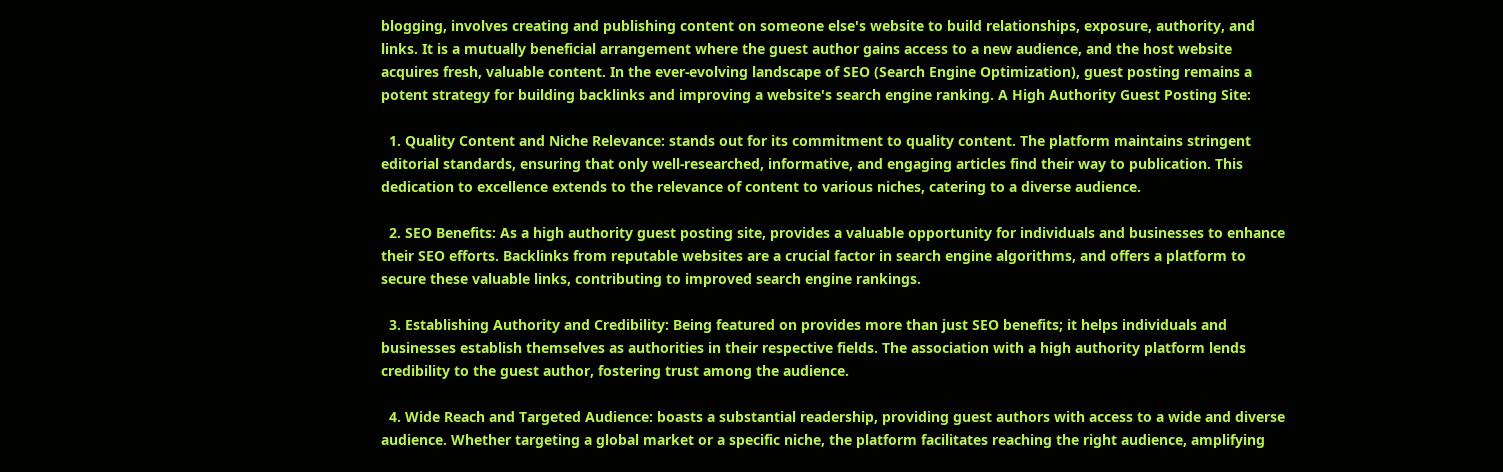blogging, involves creating and publishing content on someone else's website to build relationships, exposure, authority, and links. It is a mutually beneficial arrangement where the guest author gains access to a new audience, and the host website acquires fresh, valuable content. In the ever-evolving landscape of SEO (Search Engine Optimization), guest posting remains a potent strategy for building backlinks and improving a website's search engine ranking. A High Authority Guest Posting Site:

  1. Quality Content and Niche Relevance: stands out for its commitment to quality content. The platform maintains stringent editorial standards, ensuring that only well-researched, informative, and engaging articles find their way to publication. This dedication to excellence extends to the relevance of content to various niches, catering to a diverse audience.

  2. SEO Benefits: As a high authority guest posting site, provides a valuable opportunity for individuals and businesses to enhance their SEO efforts. Backlinks from reputable websites are a crucial factor in search engine algorithms, and offers a platform to secure these valuable links, contributing to improved search engine rankings.

  3. Establishing Authority and Credibility: Being featured on provides more than just SEO benefits; it helps individuals and businesses establish themselves as authorities in their respective fields. The association with a high authority platform lends credibility to the guest author, fostering trust among the audience.

  4. Wide Reach and Targeted Audience: boasts a substantial readership, providing guest authors with access to a wide and diverse audience. Whether targeting a global market or a specific niche, the platform facilitates reaching the right audience, amplifying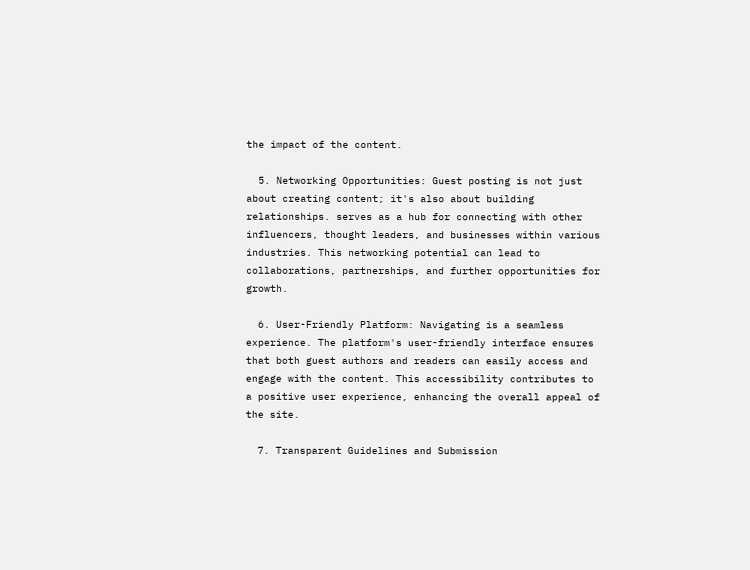the impact of the content.

  5. Networking Opportunities: Guest posting is not just about creating content; it's also about building relationships. serves as a hub for connecting with other influencers, thought leaders, and businesses within various industries. This networking potential can lead to collaborations, partnerships, and further opportunities for growth.

  6. User-Friendly Platform: Navigating is a seamless experience. The platform's user-friendly interface ensures that both guest authors and readers can easily access and engage with the content. This accessibility contributes to a positive user experience, enhancing the overall appeal of the site.

  7. Transparent Guidelines and Submission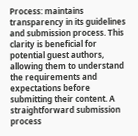Process: maintains transparency in its guidelines and submission process. This clarity is beneficial for potential guest authors, allowing them to understand the requirements and expectations before submitting their content. A straightforward submission process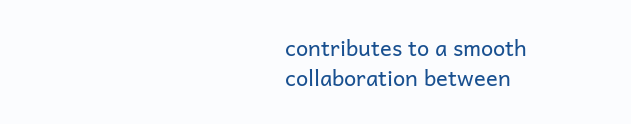contributes to a smooth collaboration between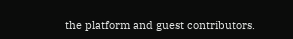the platform and guest contributors.